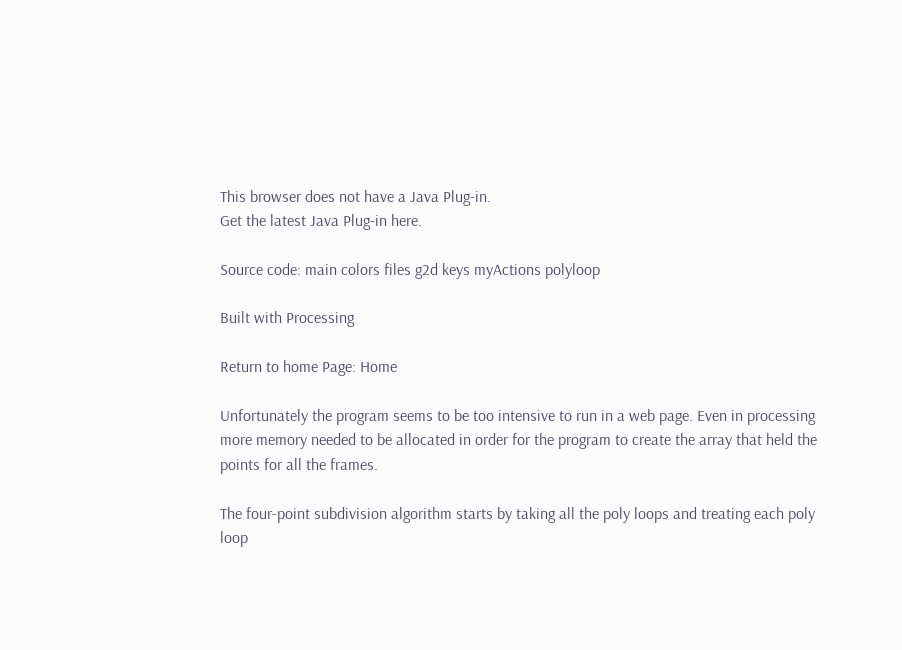This browser does not have a Java Plug-in.
Get the latest Java Plug-in here.

Source code: main colors files g2d keys myActions polyloop

Built with Processing

Return to home Page: Home

Unfortunately the program seems to be too intensive to run in a web page. Even in processing more memory needed to be allocated in order for the program to create the array that held the points for all the frames.

The four-point subdivision algorithm starts by taking all the poly loops and treating each poly loop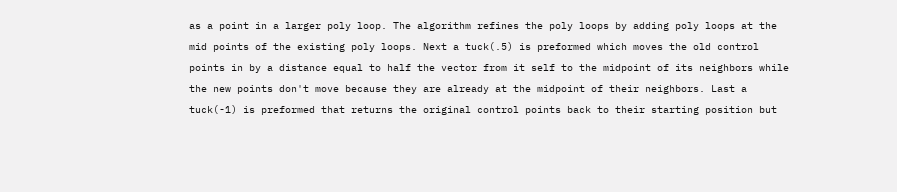as a point in a larger poly loop. The algorithm refines the poly loops by adding poly loops at the mid points of the existing poly loops. Next a tuck(.5) is preformed which moves the old control points in by a distance equal to half the vector from it self to the midpoint of its neighbors while the new points don't move because they are already at the midpoint of their neighbors. Last a tuck(-1) is preformed that returns the original control points back to their starting position but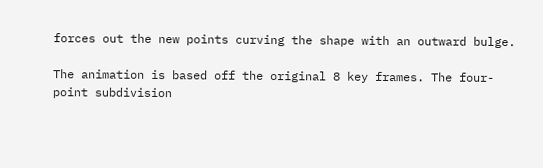forces out the new points curving the shape with an outward bulge.

The animation is based off the original 8 key frames. The four-point subdivision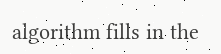algorithm fills in the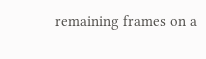remaining frames on a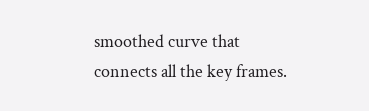smoothed curve that connects all the key frames.